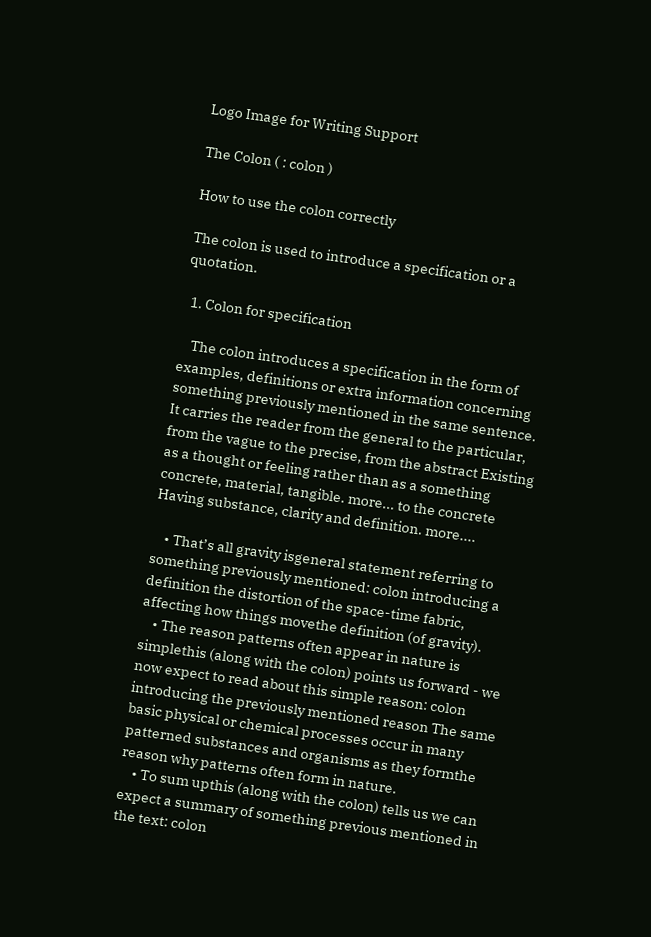Logo Image for Writing Support

The Colon ( : colon )

How to use the colon correctly

The colon is used to introduce a specification or a quotation.

  1. Colon for specification

    The colon introduces a specification in the form of examples, definitions or extra information concerning something previously mentioned in the same sentence. It carries the reader from the general to the particular, from the vague to the precise, from the abstract Existing as a thought or feeling rather than as a something concrete, material, tangible. more... to the concrete Having substance, clarity and definition. more....

    • That’s all gravity isgeneral statement referring to something previously mentioned: colon introducing a definition the distortion of the space-time fabric, affecting how things movethe definition (of gravity).
    • The reason patterns often appear in nature is simplethis (along with the colon) points us forward - we now expect to read about this simple reason: colon introducing the previously mentioned reason The same basic physical or chemical processes occur in many patterned substances and organisms as they formthe reason why patterns often form in nature.
    • To sum upthis (along with the colon) tells us we can expect a summary of something previous mentioned in the text: colon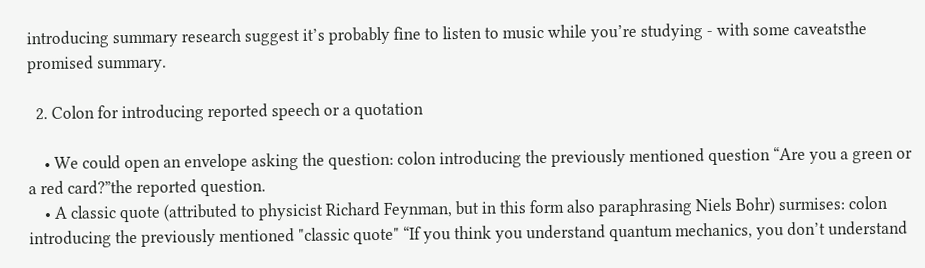introducing summary research suggest it’s probably fine to listen to music while you’re studying - with some caveatsthe promised summary.

  2. Colon for introducing reported speech or a quotation

    • We could open an envelope asking the question: colon introducing the previously mentioned question “Are you a green or a red card?”the reported question.
    • A classic quote (attributed to physicist Richard Feynman, but in this form also paraphrasing Niels Bohr) surmises: colon introducing the previously mentioned "classic quote" “If you think you understand quantum mechanics, you don’t understand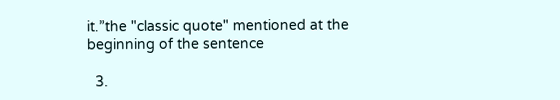it.”the "classic quote" mentioned at the beginning of the sentence

  3.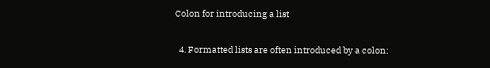Colon for introducing a list

  4. Formatted lists are often introduced by a colon: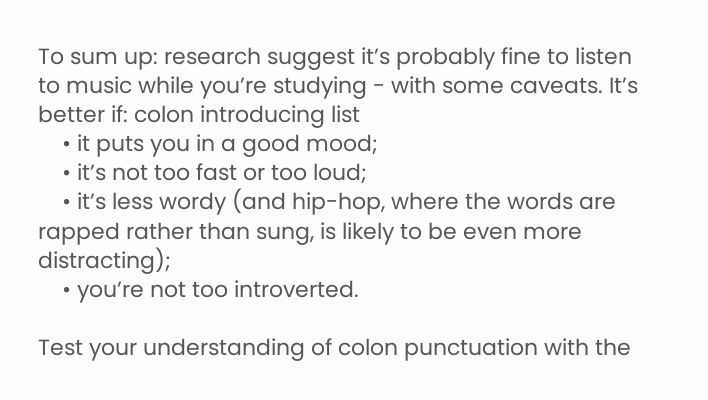To sum up: research suggest it’s probably fine to listen to music while you’re studying - with some caveats. It’s better if: colon introducing list
    • it puts you in a good mood;
    • it’s not too fast or too loud;
    • it’s less wordy (and hip-hop, where the words are rapped rather than sung, is likely to be even more distracting);
    • you’re not too introverted.

Test your understanding of colon punctuation with the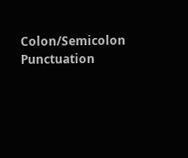Colon/Semicolon Punctuation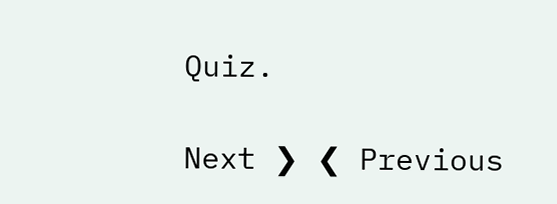Quiz.

Next ❯ ❮ Previous